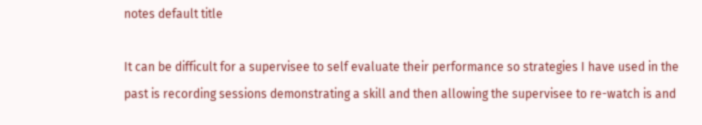notes default title

It can be difficult for a supervisee to self evaluate their performance so strategies I have used in the past is recording sessions demonstrating a skill and then allowing the supervisee to re-watch is and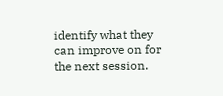identify what they can improve on for the next session.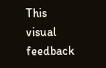This visual feedback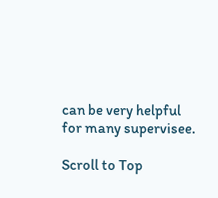can be very helpful for many supervisee.

Scroll to Top